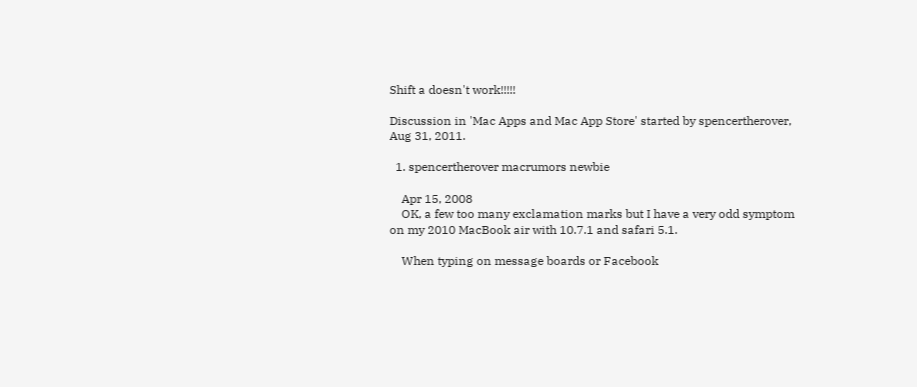Shift a doesn't work!!!!!

Discussion in 'Mac Apps and Mac App Store' started by spencertherover, Aug 31, 2011.

  1. spencertherover macrumors newbie

    Apr 15, 2008
    OK, a few too many exclamation marks but I have a very odd symptom on my 2010 MacBook air with 10.7.1 and safari 5.1.

    When typing on message boards or Facebook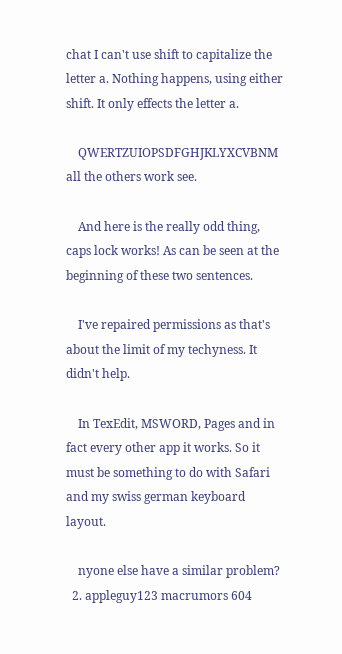chat I can't use shift to capitalize the letter a. Nothing happens, using either shift. It only effects the letter a.

    QWERTZUIOPSDFGHJKLYXCVBNM all the others work see.

    And here is the really odd thing, caps lock works! As can be seen at the beginning of these two sentences.

    I've repaired permissions as that's about the limit of my techyness. It didn't help.

    In TexEdit, MSWORD, Pages and in fact every other app it works. So it must be something to do with Safari and my swiss german keyboard layout.

    nyone else have a similar problem?
  2. appleguy123 macrumors 604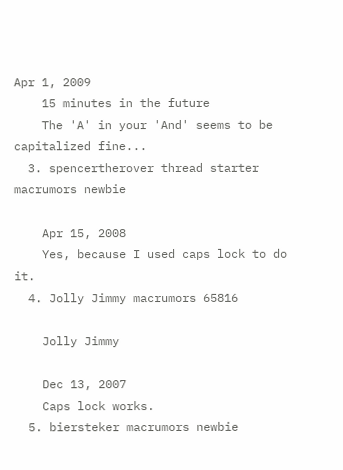Apr 1, 2009
    15 minutes in the future
    The 'A' in your 'And' seems to be capitalized fine...
  3. spencertherover thread starter macrumors newbie

    Apr 15, 2008
    Yes, because I used caps lock to do it.
  4. Jolly Jimmy macrumors 65816

    Jolly Jimmy

    Dec 13, 2007
    Caps lock works.
  5. biersteker macrumors newbie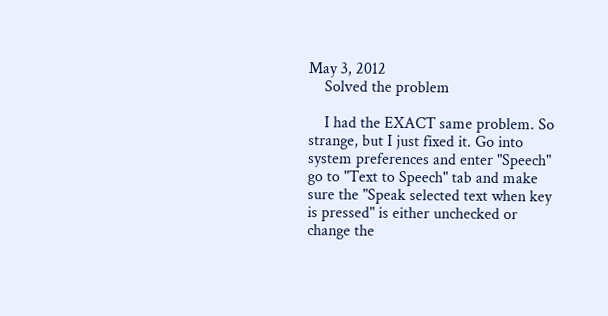May 3, 2012
    Solved the problem

    I had the EXACT same problem. So strange, but I just fixed it. Go into system preferences and enter "Speech" go to "Text to Speech" tab and make sure the "Speak selected text when key is pressed" is either unchecked or change the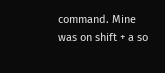command. Mine was on shift + a so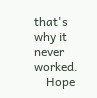that's why it never worked.
    Hope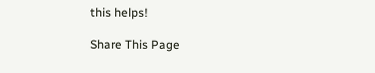this helps!

Share This Page